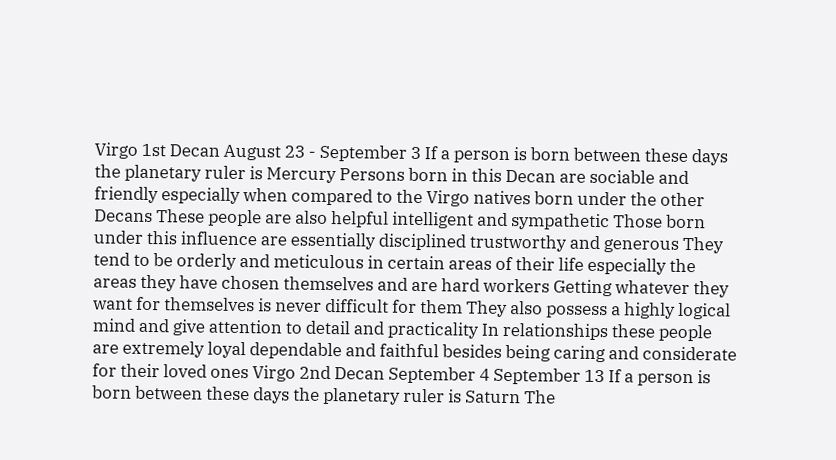Virgo 1st Decan August 23 - September 3 If a person is born between these days the planetary ruler is Mercury Persons born in this Decan are sociable and friendly especially when compared to the Virgo natives born under the other Decans These people are also helpful intelligent and sympathetic Those born under this influence are essentially disciplined trustworthy and generous They tend to be orderly and meticulous in certain areas of their life especially the areas they have chosen themselves and are hard workers Getting whatever they want for themselves is never difficult for them They also possess a highly logical mind and give attention to detail and practicality In relationships these people are extremely loyal dependable and faithful besides being caring and considerate for their loved ones Virgo 2nd Decan September 4 September 13 If a person is born between these days the planetary ruler is Saturn The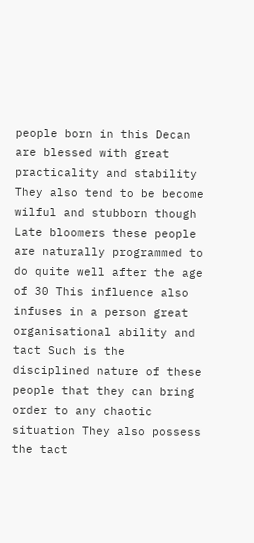people born in this Decan are blessed with great practicality and stability They also tend to be become wilful and stubborn though Late bloomers these people are naturally programmed to do quite well after the age of 30 This influence also infuses in a person great organisational ability and tact Such is the disciplined nature of these people that they can bring order to any chaotic situation They also possess the tact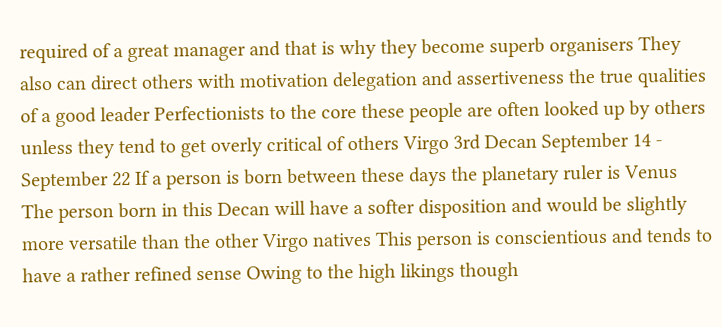required of a great manager and that is why they become superb organisers They also can direct others with motivation delegation and assertiveness the true qualities of a good leader Perfectionists to the core these people are often looked up by others unless they tend to get overly critical of others Virgo 3rd Decan September 14 - September 22 If a person is born between these days the planetary ruler is Venus The person born in this Decan will have a softer disposition and would be slightly more versatile than the other Virgo natives This person is conscientious and tends to have a rather refined sense Owing to the high likings though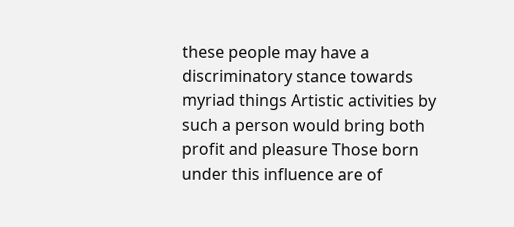these people may have a discriminatory stance towards myriad things Artistic activities by such a person would bring both profit and pleasure Those born under this influence are of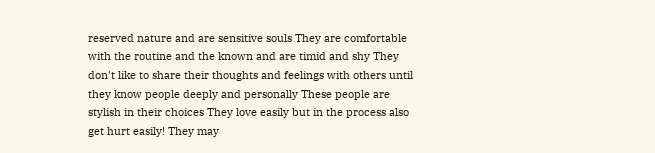reserved nature and are sensitive souls They are comfortable with the routine and the known and are timid and shy They don't like to share their thoughts and feelings with others until they know people deeply and personally These people are stylish in their choices They love easily but in the process also get hurt easily! They may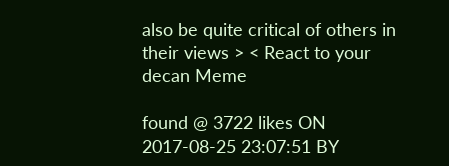also be quite critical of others in their views > < React to your decan Meme

found @ 3722 likes ON 2017-08-25 23:07:51 BY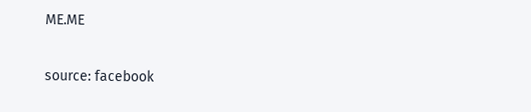ME.ME

source: facebook